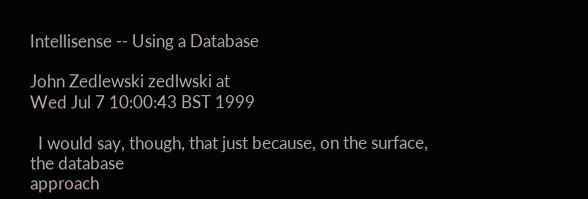Intellisense -- Using a Database

John Zedlewski zedlwski at
Wed Jul 7 10:00:43 BST 1999

  I would say, though, that just because, on the surface, the database
approach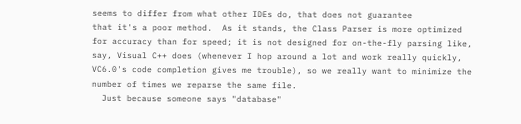seems to differ from what other IDEs do, that does not guarantee
that it's a poor method.  As it stands, the Class Parser is more optimized
for accuracy than for speed; it is not designed for on-the-fly parsing like,
say, Visual C++ does (whenever I hop around a lot and work really quickly,
VC6.0's code completion gives me trouble), so we really want to minimize the
number of times we reparse the same file.
  Just because someone says "database"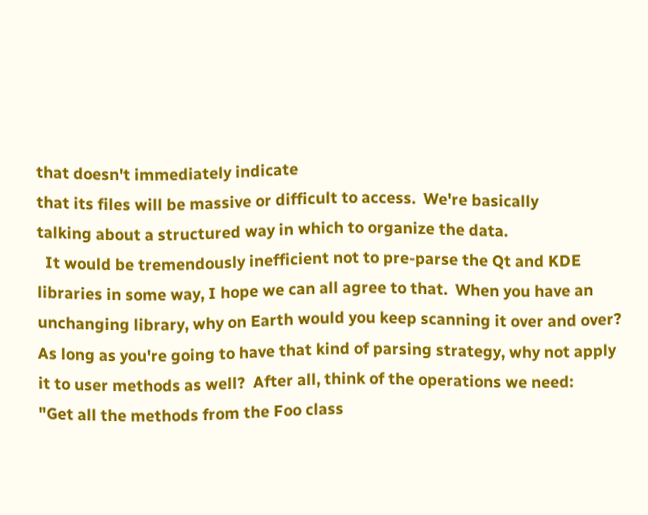that doesn't immediately indicate
that its files will be massive or difficult to access.  We're basically
talking about a structured way in which to organize the data.
  It would be tremendously inefficient not to pre-parse the Qt and KDE
libraries in some way, I hope we can all agree to that.  When you have an
unchanging library, why on Earth would you keep scanning it over and over?
As long as you're going to have that kind of parsing strategy, why not apply
it to user methods as well?  After all, think of the operations we need:
"Get all the methods from the Foo class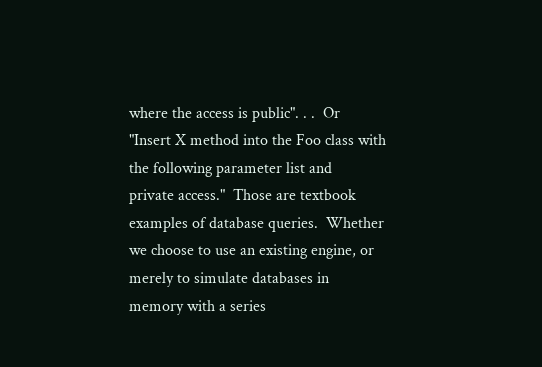where the access is public". . .  Or
"Insert X method into the Foo class with the following parameter list and
private access."  Those are textbook examples of database queries.  Whether
we choose to use an existing engine, or merely to simulate databases in
memory with a series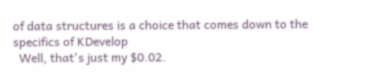of data structures is a choice that comes down to the
specifics of KDevelop
  Well, that's just my $0.02.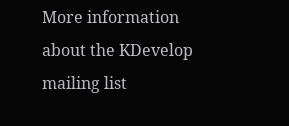More information about the KDevelop mailing list